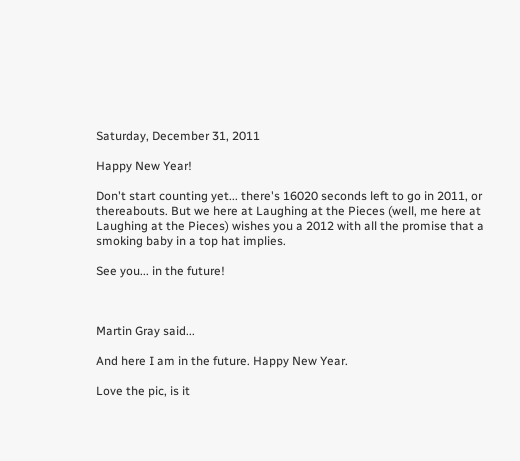Saturday, December 31, 2011

Happy New Year!

Don't start counting yet... there's 16020 seconds left to go in 2011, or thereabouts. But we here at Laughing at the Pieces (well, me here at Laughing at the Pieces) wishes you a 2012 with all the promise that a smoking baby in a top hat implies.

See you... in the future!



Martin Gray said...

And here I am in the future. Happy New Year.

Love the pic, is it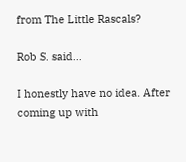from The Little Rascals?

Rob S. said...

I honestly have no idea. After coming up with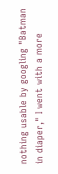nothing usable by googling "Batman in diaper," I went with a more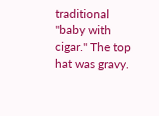traditional "baby with cigar." The top hat was gravy.